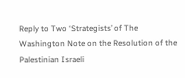Reply to Two ‘Strategists’ of The Washington Note on the Resolution of the Palestinian Israeli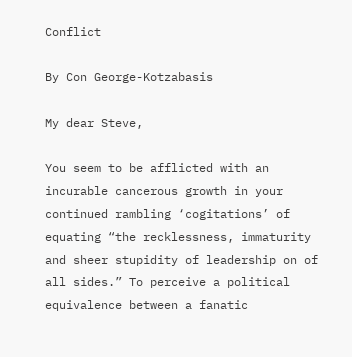Conflict

By Con George-Kotzabasis

My dear Steve,

You seem to be afflicted with an incurable cancerous growth in your continued rambling ‘cogitations’ of equating “the recklessness, immaturity and sheer stupidity of leadership on of all sides.” To perceive a political equivalence between a fanatic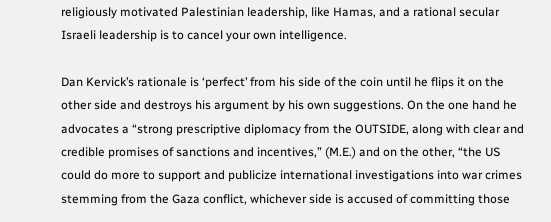religiously motivated Palestinian leadership, like Hamas, and a rational secular Israeli leadership is to cancel your own intelligence.

Dan Kervick’s rationale is ‘perfect’ from his side of the coin until he flips it on the other side and destroys his argument by his own suggestions. On the one hand he advocates a “strong prescriptive diplomacy from the OUTSIDE, along with clear and credible promises of sanctions and incentives,” (M.E.) and on the other, “the US could do more to support and publicize international investigations into war crimes stemming from the Gaza conflict, whichever side is accused of committing those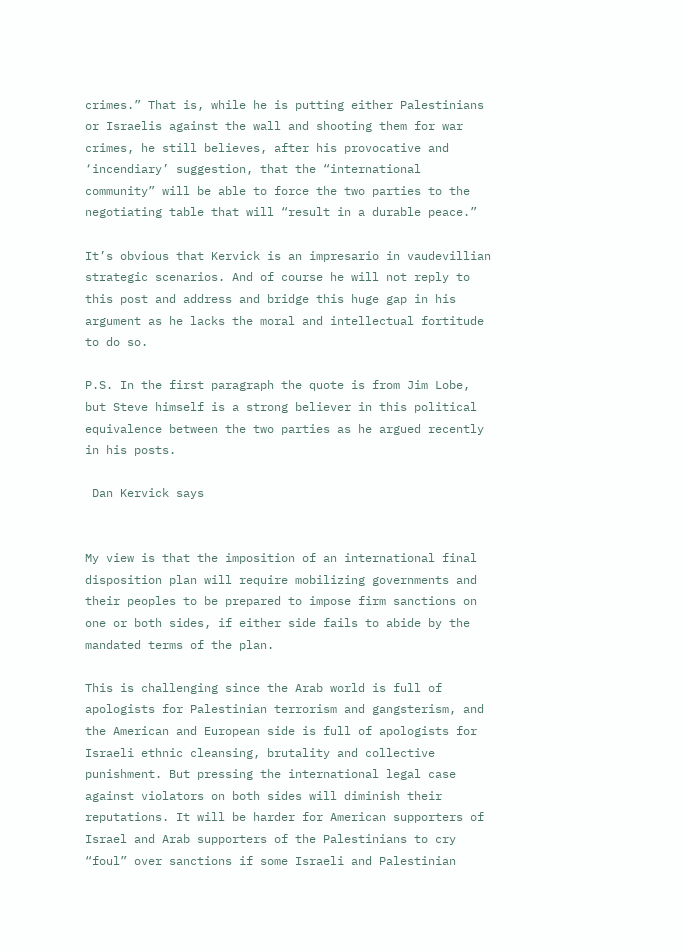crimes.” That is, while he is putting either Palestinians or Israelis against the wall and shooting them for war crimes, he still believes, after his provocative and ‘incendiary’ suggestion, that the “international community” will be able to force the two parties to the negotiating table that will “result in a durable peace.”

It’s obvious that Kervick is an impresario in vaudevillian strategic scenarios. And of course he will not reply to this post and address and bridge this huge gap in his argument as he lacks the moral and intellectual fortitude to do so.

P.S. In the first paragraph the quote is from Jim Lobe, but Steve himself is a strong believer in this political equivalence between the two parties as he argued recently in his posts.

 Dan Kervick says


My view is that the imposition of an international final disposition plan will require mobilizing governments and their peoples to be prepared to impose firm sanctions on one or both sides, if either side fails to abide by the mandated terms of the plan.

This is challenging since the Arab world is full of apologists for Palestinian terrorism and gangsterism, and the American and European side is full of apologists for Israeli ethnic cleansing, brutality and collective punishment. But pressing the international legal case against violators on both sides will diminish their reputations. It will be harder for American supporters of Israel and Arab supporters of the Palestinians to cry “foul” over sanctions if some Israeli and Palestinian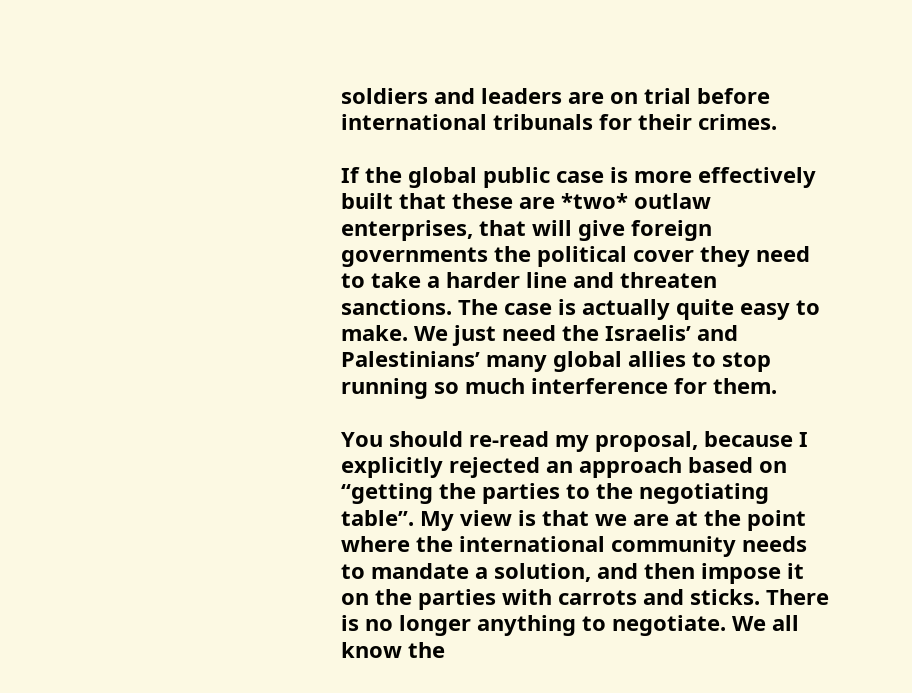soldiers and leaders are on trial before international tribunals for their crimes.

If the global public case is more effectively built that these are *two* outlaw enterprises, that will give foreign governments the political cover they need to take a harder line and threaten sanctions. The case is actually quite easy to make. We just need the Israelis’ and Palestinians’ many global allies to stop running so much interference for them.

You should re-read my proposal, because I explicitly rejected an approach based on “getting the parties to the negotiating table”. My view is that we are at the point where the international community needs to mandate a solution, and then impose it on the parties with carrots and sticks. There is no longer anything to negotiate. We all know the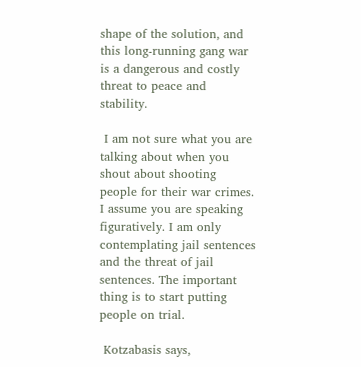shape of the solution, and this long-running gang war is a dangerous and costly threat to peace and stability.

 I am not sure what you are talking about when you shout about shooting people for their war crimes. I assume you are speaking figuratively. I am only contemplating jail sentences and the threat of jail sentences. The important thing is to start putting people on trial.

 Kotzabasis says,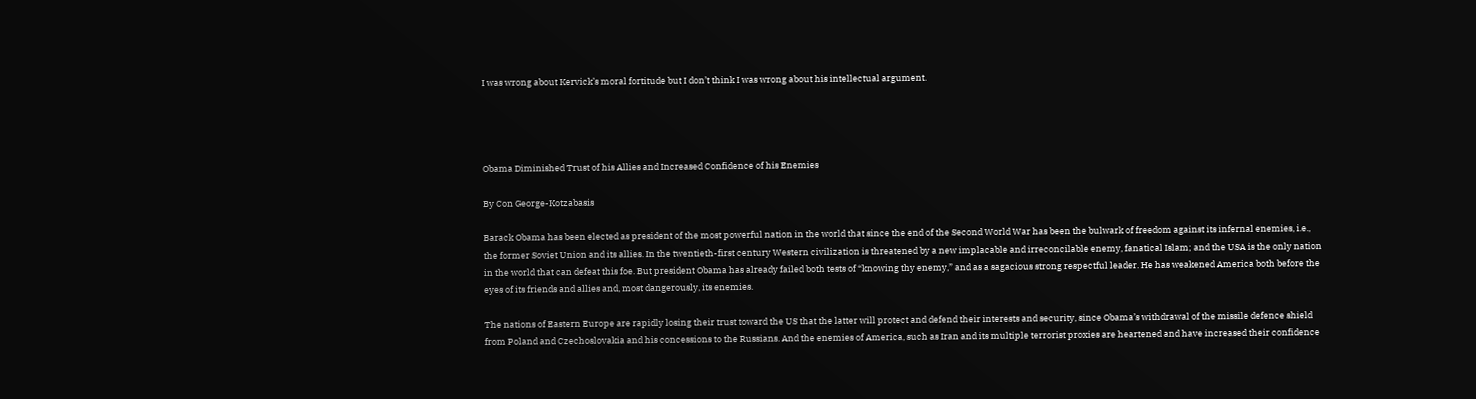I was wrong about Kervick’s moral fortitude but I don’t think I was wrong about his intellectual argument.




Obama Diminished Trust of his Allies and Increased Confidence of his Enemies

By Con George-Kotzabasis

Barack Obama has been elected as president of the most powerful nation in the world that since the end of the Second World War has been the bulwark of freedom against its infernal enemies, i.e., the former Soviet Union and its allies. In the twentieth-first century Western civilization is threatened by a new implacable and irreconcilable enemy, fanatical Islam; and the USA is the only nation in the world that can defeat this foe. But president Obama has already failed both tests of “knowing thy enemy,” and as a sagacious strong respectful leader. He has weakened America both before the eyes of its friends and allies and, most dangerously, its enemies.

The nations of Eastern Europe are rapidly losing their trust toward the US that the latter will protect and defend their interests and security, since Obama’s withdrawal of the missile defence shield from Poland and Czechoslovakia and his concessions to the Russians. And the enemies of America, such as Iran and its multiple terrorist proxies are heartened and have increased their confidence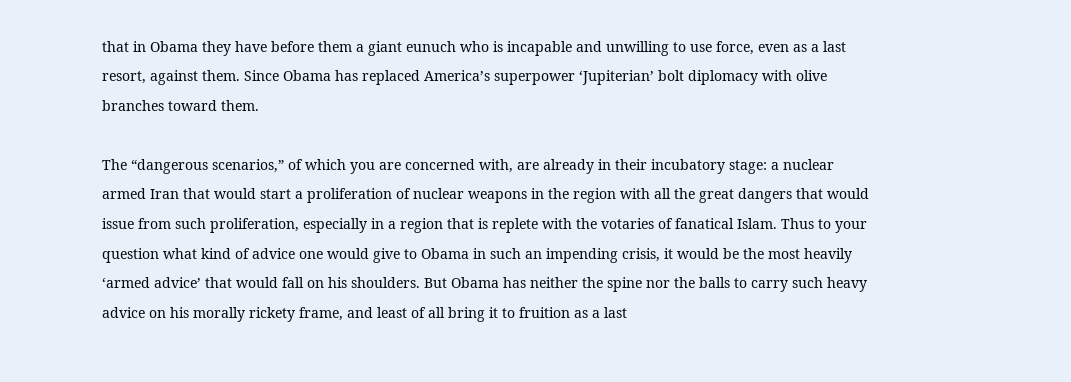that in Obama they have before them a giant eunuch who is incapable and unwilling to use force, even as a last resort, against them. Since Obama has replaced America’s superpower ‘Jupiterian’ bolt diplomacy with olive branches toward them.

The “dangerous scenarios,” of which you are concerned with, are already in their incubatory stage: a nuclear armed Iran that would start a proliferation of nuclear weapons in the region with all the great dangers that would issue from such proliferation, especially in a region that is replete with the votaries of fanatical Islam. Thus to your question what kind of advice one would give to Obama in such an impending crisis, it would be the most heavily ‘armed advice’ that would fall on his shoulders. But Obama has neither the spine nor the balls to carry such heavy advice on his morally rickety frame, and least of all bring it to fruition as a last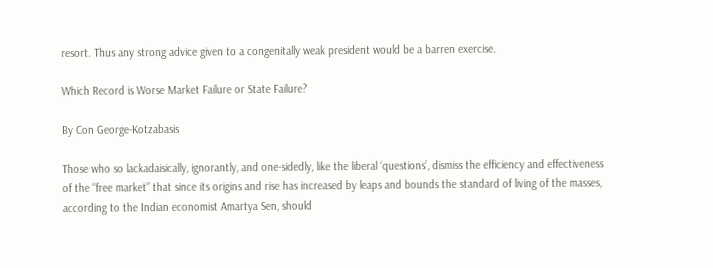resort. Thus any strong advice given to a congenitally weak president would be a barren exercise.

Which Record is Worse Market Failure or State Failure?

By Con George-Kotzabasis

Those who so lackadaisically, ignorantly, and one-sidedly, like the liberal ‘questions’, dismiss the efficiency and effectiveness of the “free market” that since its origins and rise has increased by leaps and bounds the standard of living of the masses, according to the Indian economist Amartya Sen, should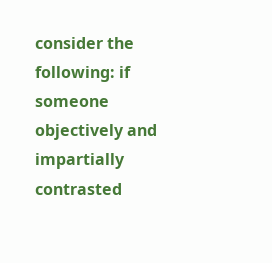consider the following: if someone objectively and impartially contrasted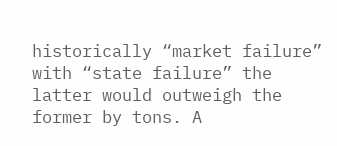historically “market failure” with “state failure” the latter would outweigh the former by tons. A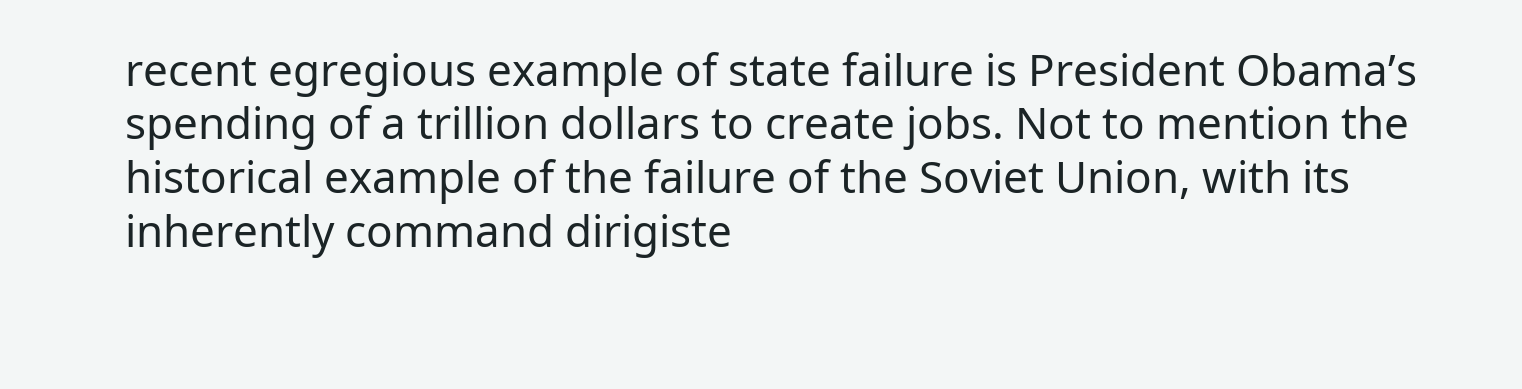recent egregious example of state failure is President Obama’s spending of a trillion dollars to create jobs. Not to mention the historical example of the failure of the Soviet Union, with its inherently command dirigiste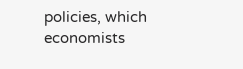policies, which economists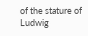of the stature of Ludwig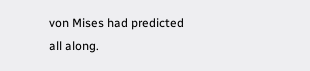von Mises had predicted all along.